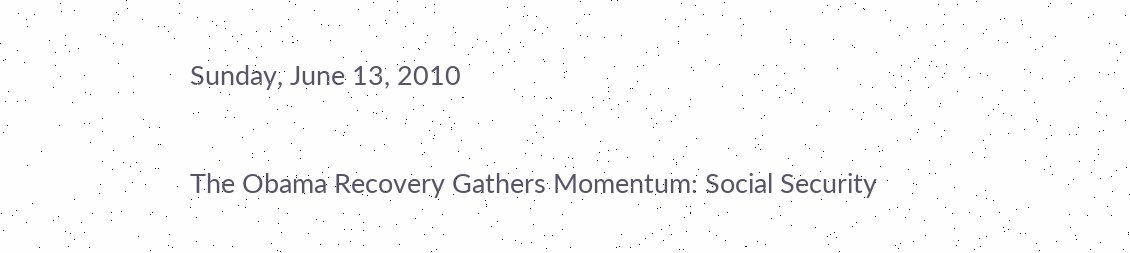Sunday, June 13, 2010

The Obama Recovery Gathers Momentum: Social Security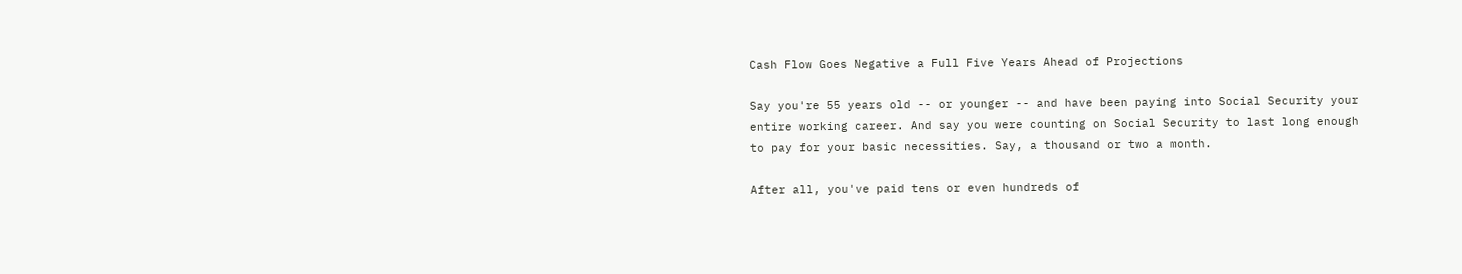Cash Flow Goes Negative a Full Five Years Ahead of Projections

Say you're 55 years old -- or younger -- and have been paying into Social Security your entire working career. And say you were counting on Social Security to last long enough to pay for your basic necessities. Say, a thousand or two a month.

After all, you've paid tens or even hundreds of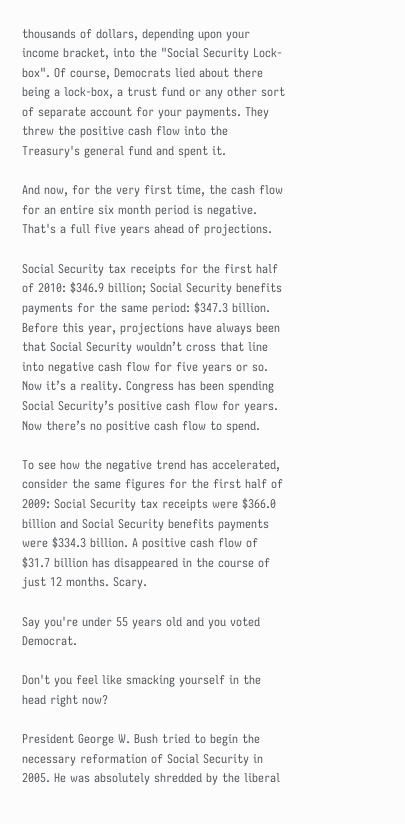thousands of dollars, depending upon your income bracket, into the "Social Security Lock-box". Of course, Democrats lied about there being a lock-box, a trust fund or any other sort of separate account for your payments. They threw the positive cash flow into the Treasury's general fund and spent it.

And now, for the very first time, the cash flow for an entire six month period is negative. That's a full five years ahead of projections.

Social Security tax receipts for the first half of 2010: $346.9 billion; Social Security benefits payments for the same period: $347.3 billion. Before this year, projections have always been that Social Security wouldn’t cross that line into negative cash flow for five years or so. Now it’s a reality. Congress has been spending Social Security’s positive cash flow for years. Now there’s no positive cash flow to spend.

To see how the negative trend has accelerated, consider the same figures for the first half of 2009: Social Security tax receipts were $366.0 billion and Social Security benefits payments were $334.3 billion. A positive cash flow of $31.7 billion has disappeared in the course of just 12 months. Scary.

Say you're under 55 years old and you voted Democrat.

Don't you feel like smacking yourself in the head right now?

President George W. Bush tried to begin the necessary reformation of Social Security in 2005. He was absolutely shredded by the liberal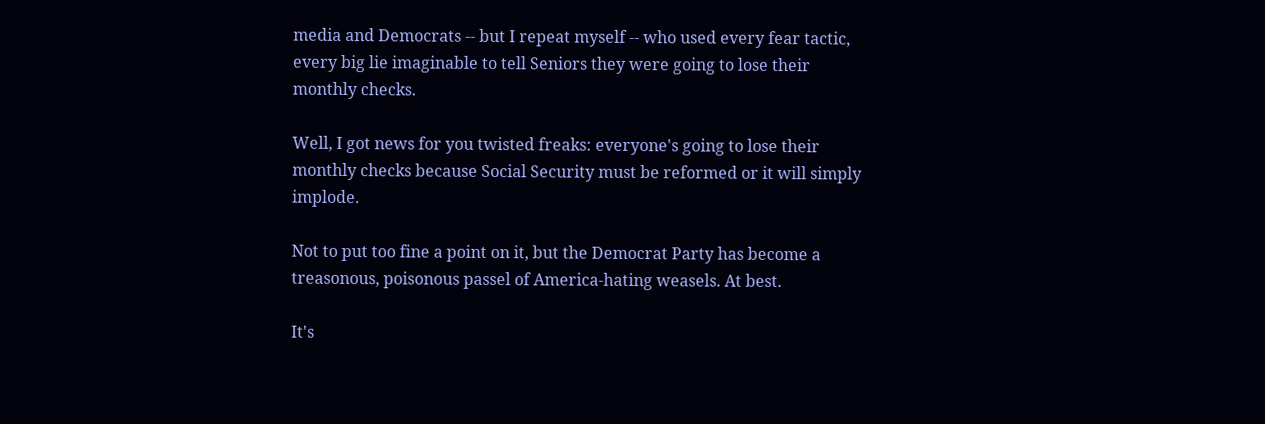media and Democrats -- but I repeat myself -- who used every fear tactic, every big lie imaginable to tell Seniors they were going to lose their monthly checks.

Well, I got news for you twisted freaks: everyone's going to lose their monthly checks because Social Security must be reformed or it will simply implode.

Not to put too fine a point on it, but the Democrat Party has become a treasonous, poisonous passel of America-hating weasels. At best.

It's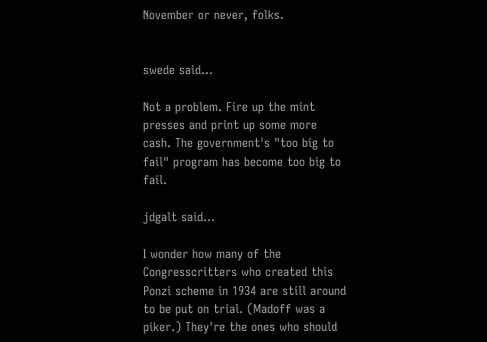November or never, folks.


swede said...

Not a problem. Fire up the mint presses and print up some more cash. The government's "too big to fail" program has become too big to fail.

jdgalt said...

I wonder how many of the Congresscritters who created this Ponzi scheme in 1934 are still around to be put on trial. (Madoff was a piker.) They're the ones who should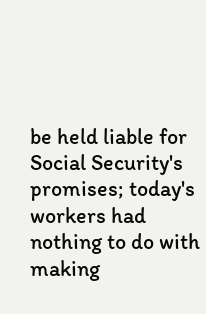be held liable for Social Security's promises; today's workers had nothing to do with making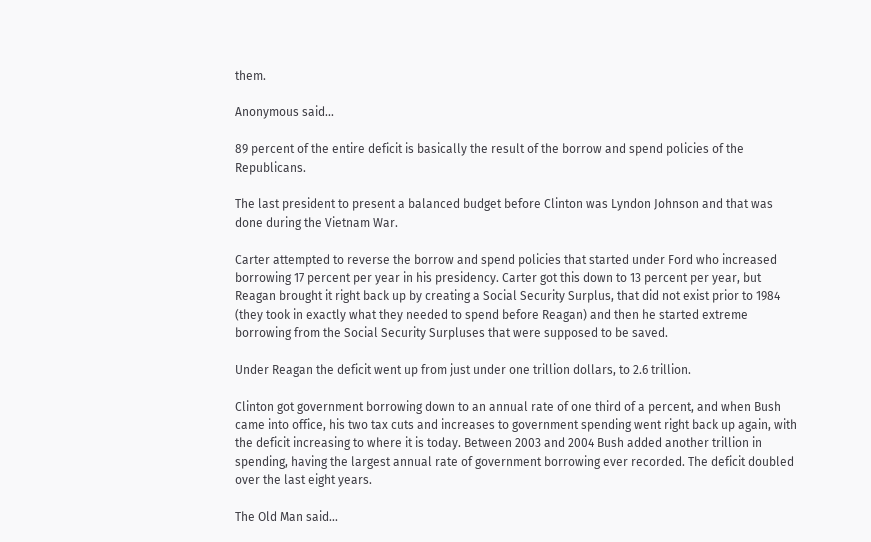them.

Anonymous said...

89 percent of the entire deficit is basically the result of the borrow and spend policies of the Republicans.

The last president to present a balanced budget before Clinton was Lyndon Johnson and that was done during the Vietnam War.

Carter attempted to reverse the borrow and spend policies that started under Ford who increased borrowing 17 percent per year in his presidency. Carter got this down to 13 percent per year, but Reagan brought it right back up by creating a Social Security Surplus, that did not exist prior to 1984 (they took in exactly what they needed to spend before Reagan) and then he started extreme borrowing from the Social Security Surpluses that were supposed to be saved.

Under Reagan the deficit went up from just under one trillion dollars, to 2.6 trillion.

Clinton got government borrowing down to an annual rate of one third of a percent, and when Bush came into office, his two tax cuts and increases to government spending went right back up again, with the deficit increasing to where it is today. Between 2003 and 2004 Bush added another trillion in spending, having the largest annual rate of government borrowing ever recorded. The deficit doubled over the last eight years.

The Old Man said...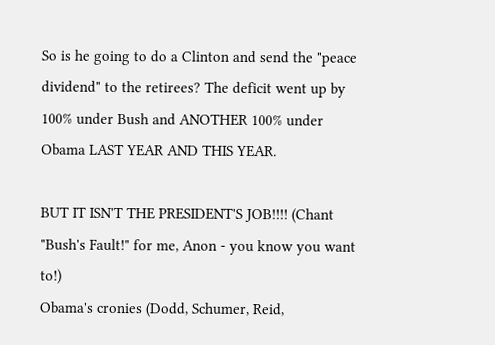So is he going to do a Clinton and send the "peace dividend" to the retirees? The deficit went up by 100% under Bush and ANOTHER 100% under Obama LAST YEAR AND THIS YEAR.

BUT IT ISN'T THE PRESIDENT'S JOB!!!! (Chant "Bush's Fault!" for me, Anon - you know you want to!)
Obama's cronies (Dodd, Schumer, Reid,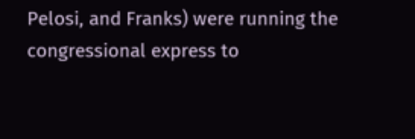Pelosi, and Franks) were running the congressional express to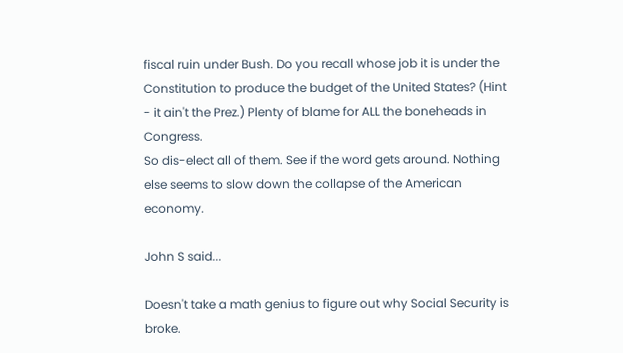fiscal ruin under Bush. Do you recall whose job it is under the Constitution to produce the budget of the United States? (Hint - it ain't the Prez.) Plenty of blame for ALL the boneheads in Congress.
So dis-elect all of them. See if the word gets around. Nothing else seems to slow down the collapse of the American economy.

John S said...

Doesn't take a math genius to figure out why Social Security is broke.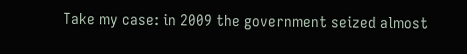Take my case: in 2009 the government seized almost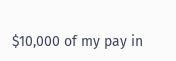$10,000 of my pay in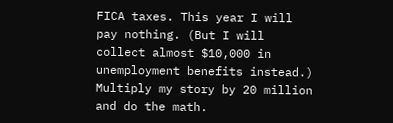FICA taxes. This year I will pay nothing. (But I will collect almost $10,000 in unemployment benefits instead.) Multiply my story by 20 million and do the math.